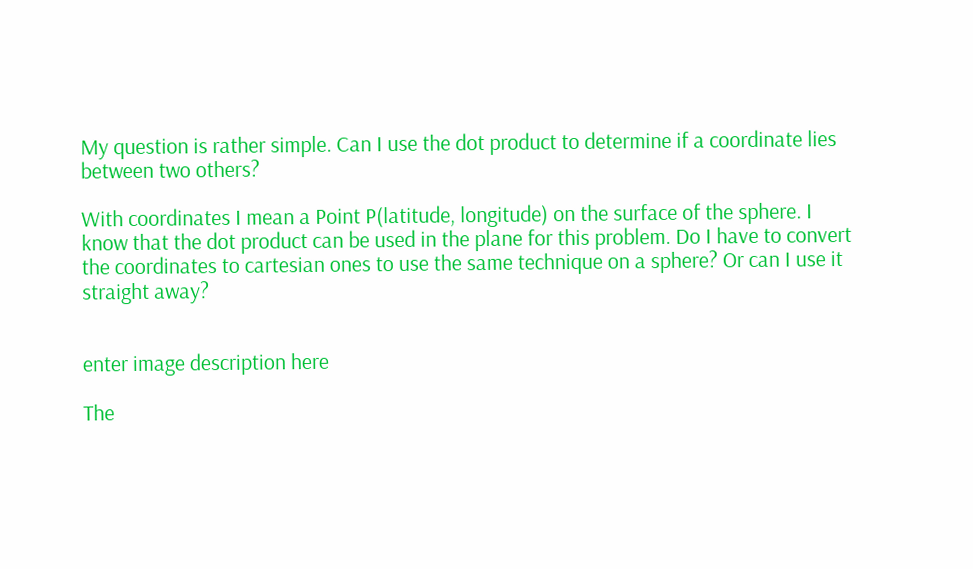My question is rather simple. Can I use the dot product to determine if a coordinate lies between two others?

With coordinates I mean a Point P(latitude, longitude) on the surface of the sphere. I know that the dot product can be used in the plane for this problem. Do I have to convert the coordinates to cartesian ones to use the same technique on a sphere? Or can I use it straight away?


enter image description here

The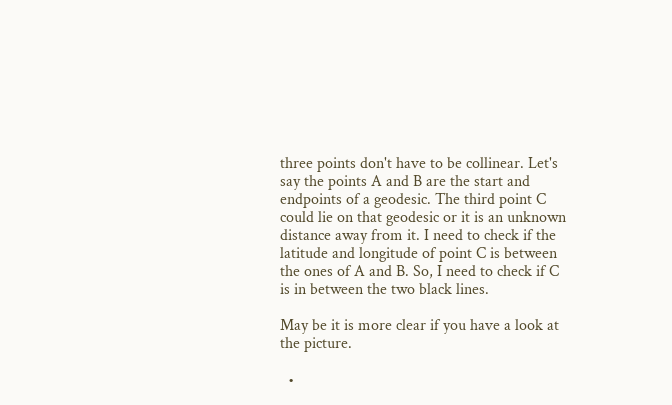three points don't have to be collinear. Let's say the points A and B are the start and endpoints of a geodesic. The third point C could lie on that geodesic or it is an unknown distance away from it. I need to check if the latitude and longitude of point C is between the ones of A and B. So, I need to check if C is in between the two black lines.

May be it is more clear if you have a look at the picture.

  •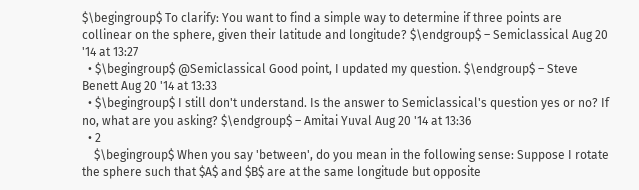$\begingroup$ To clarify: You want to find a simple way to determine if three points are collinear on the sphere, given their latitude and longitude? $\endgroup$ – Semiclassical Aug 20 '14 at 13:27
  • $\begingroup$ @Semiclassical Good point, I updated my question. $\endgroup$ – Steve Benett Aug 20 '14 at 13:33
  • $\begingroup$ I still don't understand. Is the answer to Semiclassical's question yes or no? If no, what are you asking? $\endgroup$ – Amitai Yuval Aug 20 '14 at 13:36
  • 2
    $\begingroup$ When you say 'between', do you mean in the following sense: Suppose I rotate the sphere such that $A$ and $B$ are at the same longitude but opposite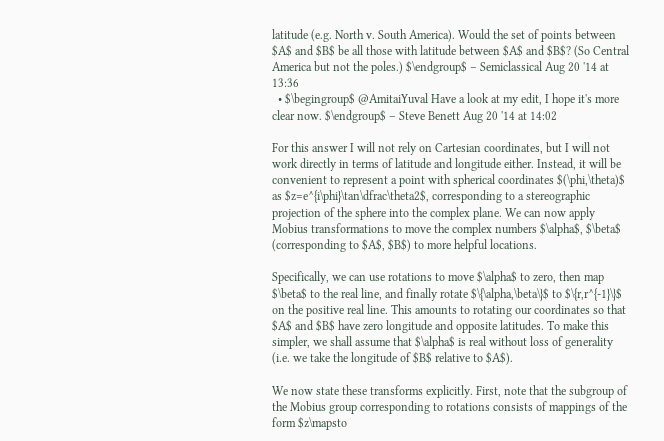latitude (e.g. North v. South America). Would the set of points between $A$ and $B$ be all those with latitude between $A$ and $B$? (So Central America but not the poles.) $\endgroup$ – Semiclassical Aug 20 '14 at 13:36
  • $\begingroup$ @AmitaiYuval Have a look at my edit, I hope it's more clear now. $\endgroup$ – Steve Benett Aug 20 '14 at 14:02

For this answer I will not rely on Cartesian coordinates, but I will not work directly in terms of latitude and longitude either. Instead, it will be convenient to represent a point with spherical coordinates $(\phi,\theta)$ as $z=e^{i\phi}\tan\dfrac\theta2$, corresponding to a stereographic projection of the sphere into the complex plane. We can now apply Mobius transformations to move the complex numbers $\alpha$, $\beta$ (corresponding to $A$, $B$) to more helpful locations.

Specifically, we can use rotations to move $\alpha$ to zero, then map $\beta$ to the real line, and finally rotate $\{\alpha,\beta\}$ to $\{r,r^{-1}\}$ on the positive real line. This amounts to rotating our coordinates so that $A$ and $B$ have zero longitude and opposite latitudes. To make this simpler, we shall assume that $\alpha$ is real without loss of generality (i.e. we take the longitude of $B$ relative to $A$).

We now state these transforms explicitly. First, note that the subgroup of the Mobius group corresponding to rotations consists of mappings of the form $z\mapsto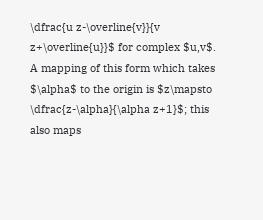\dfrac{u z-\overline{v}}{v z+\overline{u}}$ for complex $u,v$. A mapping of this form which takes $\alpha$ to the origin is $z\mapsto \dfrac{z-\alpha}{\alpha z+1}$; this also maps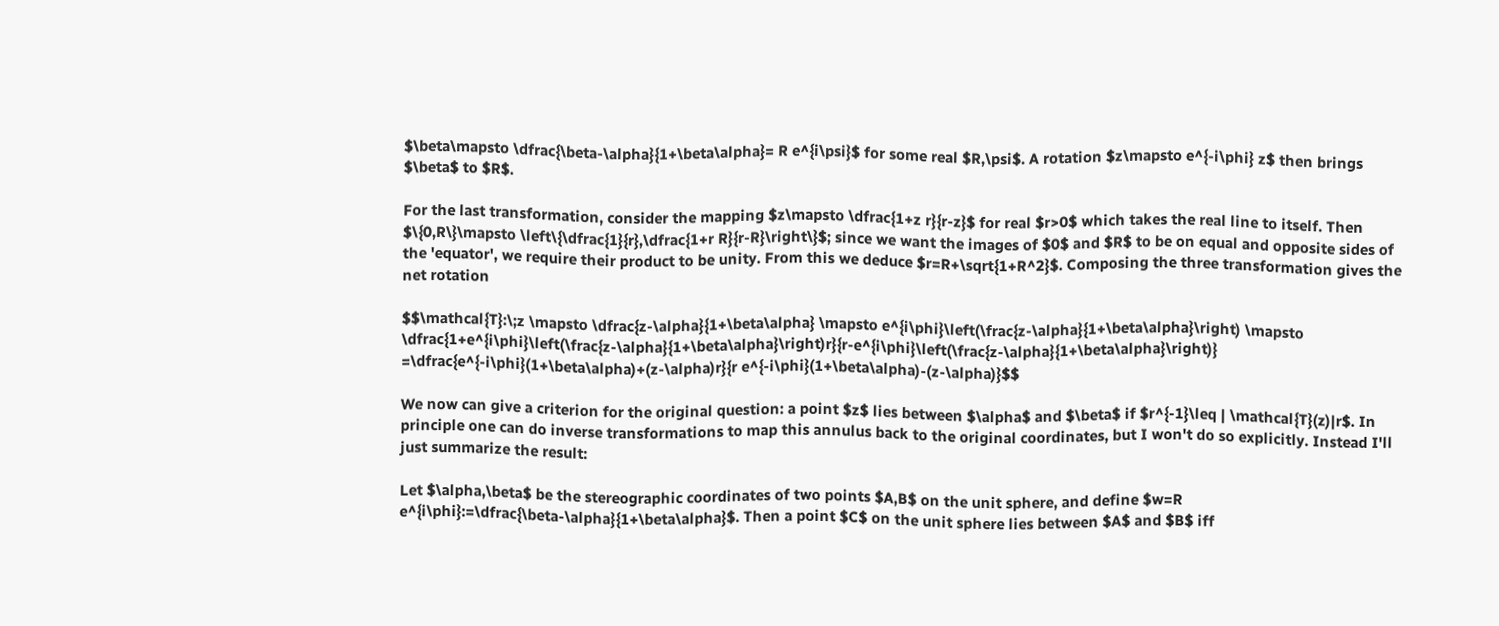$\beta\mapsto \dfrac{\beta-\alpha}{1+\beta\alpha}= R e^{i\psi}$ for some real $R,\psi$. A rotation $z\mapsto e^{-i\phi} z$ then brings $\beta$ to $R$.

For the last transformation, consider the mapping $z\mapsto \dfrac{1+z r}{r-z}$ for real $r>0$ which takes the real line to itself. Then $\{0,R\}\mapsto \left\{\dfrac{1}{r},\dfrac{1+r R}{r-R}\right\}$; since we want the images of $0$ and $R$ to be on equal and opposite sides of the 'equator', we require their product to be unity. From this we deduce $r=R+\sqrt{1+R^2}$. Composing the three transformation gives the net rotation

$$\mathcal{T}:\;z \mapsto \dfrac{z-\alpha}{1+\beta\alpha} \mapsto e^{i\phi}\left(\frac{z-\alpha}{1+\beta\alpha}\right) \mapsto \dfrac{1+e^{i\phi}\left(\frac{z-\alpha}{1+\beta\alpha}\right)r}{r-e^{i\phi}\left(\frac{z-\alpha}{1+\beta\alpha}\right)} =\dfrac{e^{-i\phi}(1+\beta\alpha)+(z-\alpha)r}{r e^{-i\phi}(1+\beta\alpha)-(z-\alpha)}$$

We now can give a criterion for the original question: a point $z$ lies between $\alpha$ and $\beta$ if $r^{-1}\leq | \mathcal{T}(z)|r$. In principle one can do inverse transformations to map this annulus back to the original coordinates, but I won't do so explicitly. Instead I'll just summarize the result:

Let $\alpha,\beta$ be the stereographic coordinates of two points $A,B$ on the unit sphere, and define $w=R e^{i\phi}:=\dfrac{\beta-\alpha}{1+\beta\alpha}$. Then a point $C$ on the unit sphere lies between $A$ and $B$ iff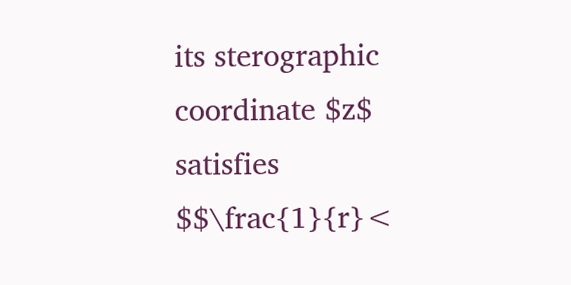its sterographic coordinate $z$ satisfies $$\frac{1}{r}<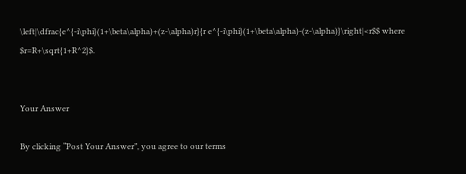\left|\dfrac{e^{-i\phi}(1+\beta\alpha)+(z-\alpha)r}{r e^{-i\phi}(1+\beta\alpha)-(z-\alpha)}\right|<r$$ where $r=R+\sqrt{1+R^2}$.


Your Answer

By clicking “Post Your Answer”, you agree to our terms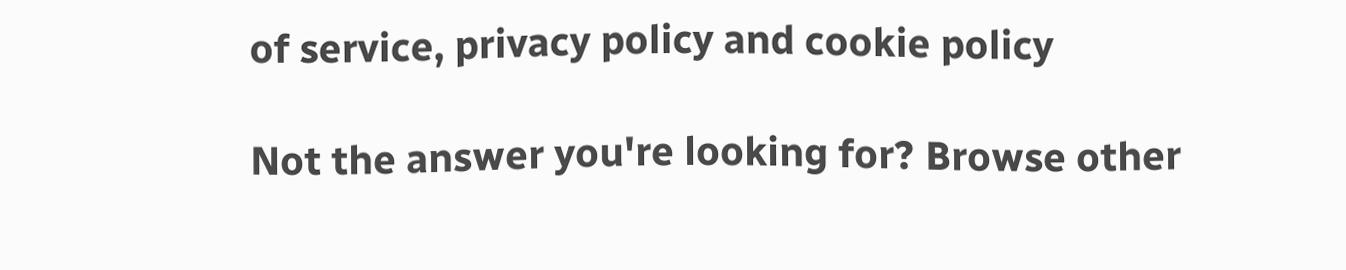of service, privacy policy and cookie policy

Not the answer you're looking for? Browse other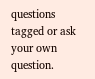questions tagged or ask your own question.